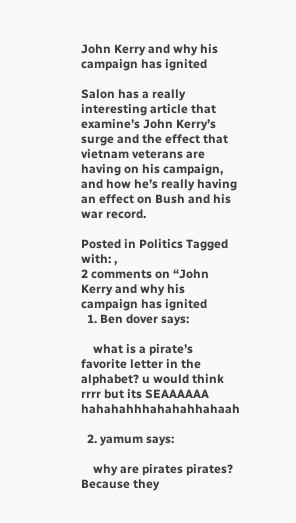John Kerry and why his campaign has ignited

Salon has a really interesting article that examine’s John Kerry’s surge and the effect that vietnam veterans are having on his campaign, and how he’s really having an effect on Bush and his war record.

Posted in Politics Tagged with: ,
2 comments on “John Kerry and why his campaign has ignited
  1. Ben dover says:

    what is a pirate’s favorite letter in the alphabet? u would think rrrr but its SEAAAAAA hahahahhhahahahhahaah

  2. yamum says:

    why are pirates pirates? Because they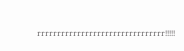rrrrrrrrrrrrrrrrrrrrrrrrrrrrrrrr!!!!!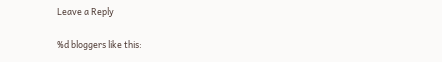Leave a Reply

%d bloggers like this: